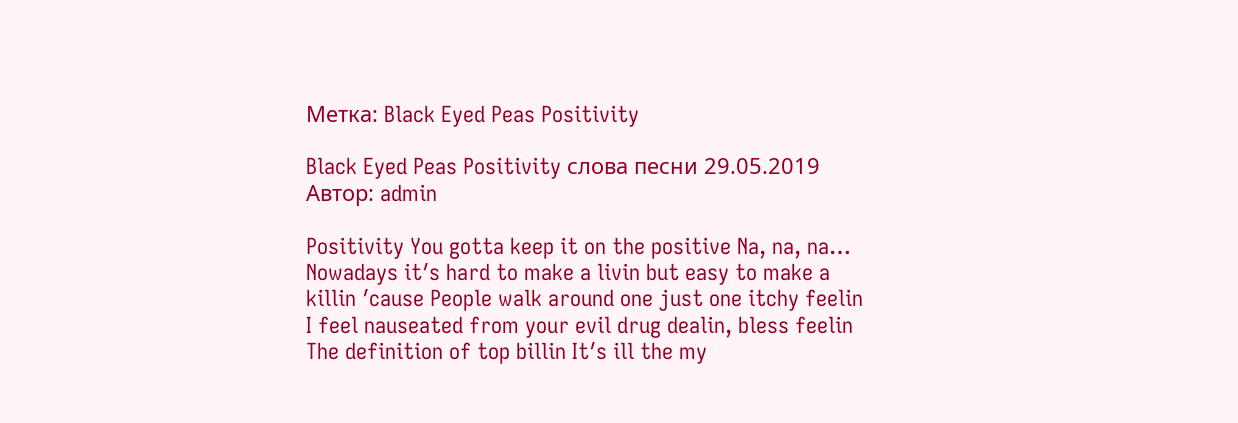Метка: Black Eyed Peas Positivity

Black Eyed Peas Positivity слова песни 29.05.2019 Автор: admin

Positivity You gotta keep it on the positive Na, na, na… Nowadays it′s hard to make a livin but easy to make a killin ′cause People walk around one just one itchy feelin I feel nauseated from your evil drug dealin, bless feelin The definition of top billin It′s ill the my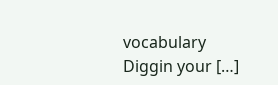vocabulary Diggin your […]